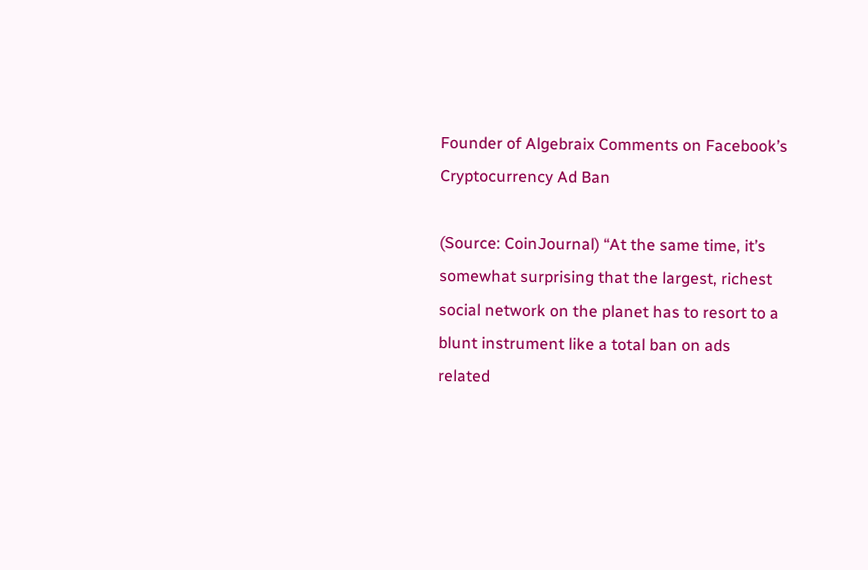Founder of Algebraix Comments on Facebook’s Cryptocurrency Ad Ban

(Source: CoinJournal) “At the same time, it’s somewhat surprising that the largest, richest social network on the planet has to resort to a blunt instrument like a total ban on ads related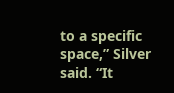to a specific space,” Silver said. “It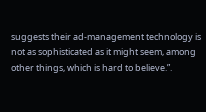suggests their ad-management technology is not as sophisticated as it might seem, among other things, which is hard to believe.”.